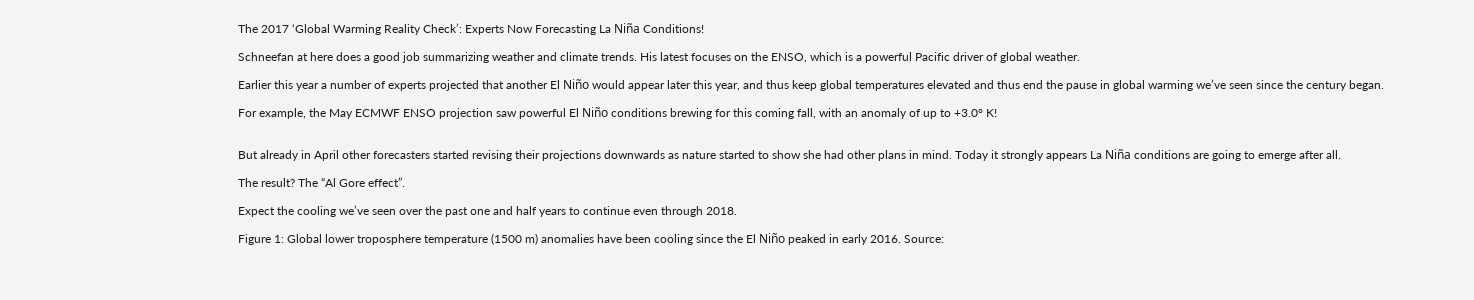The 2017 ‘Global Warming Reality Check’: Experts Now Forecasting La Niña Conditions!

Schneefan at here does a good job summarizing weather and climate trends. His latest focuses on the ENSO, which is a powerful Pacific driver of global weather.

Earlier this year a number of experts projected that another El Niño would appear later this year, and thus keep global temperatures elevated and thus end the pause in global warming we’ve seen since the century began.

For example, the May ECMWF ENSO projection saw powerful El Niño conditions brewing for this coming fall, with an anomaly of up to +3.0° K!


But already in April other forecasters started revising their projections downwards as nature started to show she had other plans in mind. Today it strongly appears La Niña conditions are going to emerge after all.

The result? The “Al Gore effect”.

Expect the cooling we’ve seen over the past one and half years to continue even through 2018.

Figure 1: Global lower troposphere temperature (1500 m) anomalies have been cooling since the El Niño peaked in early 2016. Source: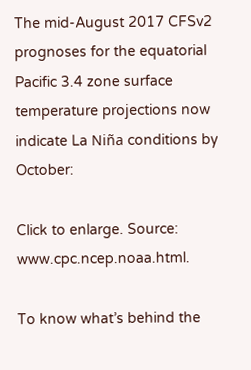The mid-August 2017 CFSv2 prognoses for the equatorial Pacific 3.4 zone surface temperature projections now indicate La Niña conditions by October:

Click to enlarge. Source: www.cpc.ncep.noaa.html.

To know what’s behind the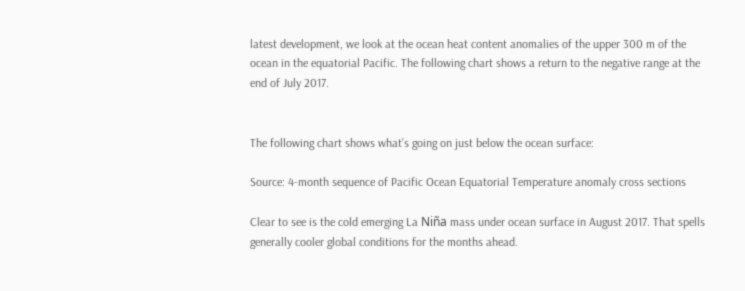latest development, we look at the ocean heat content anomalies of the upper 300 m of the ocean in the equatorial Pacific. The following chart shows a return to the negative range at the end of July 2017.


The following chart shows what’s going on just below the ocean surface:

Source: 4-month sequence of Pacific Ocean Equatorial Temperature anomaly cross sections

Clear to see is the cold emerging La Niña mass under ocean surface in August 2017. That spells generally cooler global conditions for the months ahead.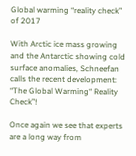Global warming “reality check” of 2017

With Arctic ice mass growing and the Antarctic showing cold surface anomalies, Schneefan calls the recent development: “The Global Warming“ Reality Check”!

Once again we see that experts are a long way from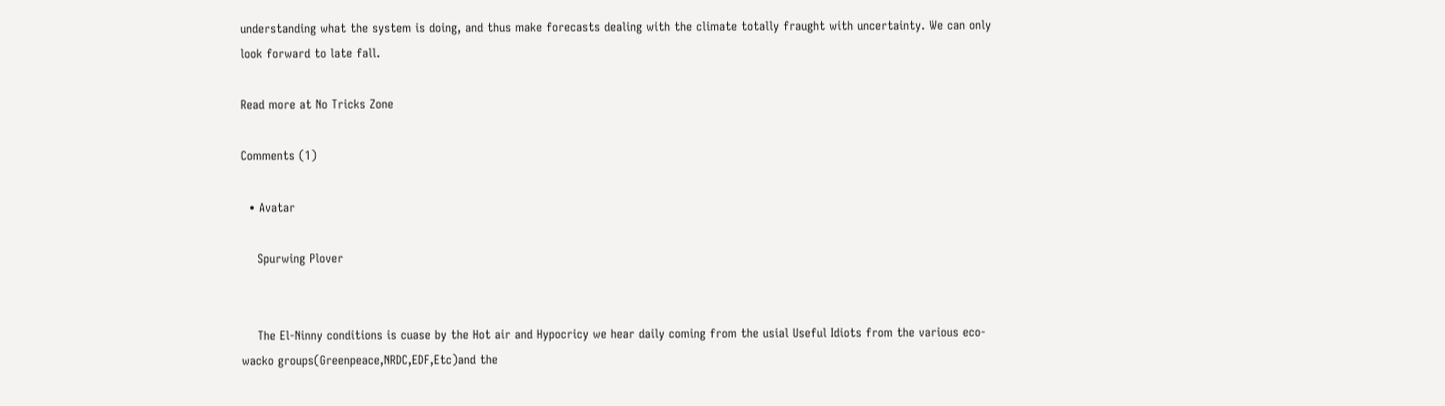understanding what the system is doing, and thus make forecasts dealing with the climate totally fraught with uncertainty. We can only look forward to late fall.

Read more at No Tricks Zone

Comments (1)

  • Avatar

    Spurwing Plover


    The El-Ninny conditions is cuase by the Hot air and Hypocricy we hear daily coming from the usial Useful Idiots from the various eco-wacko groups(Greenpeace,NRDC,EDF,Etc)and the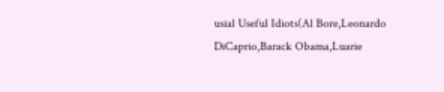usial Useful Idiots(Al Bore,Leonardo DiCaprio,Barack Obama,Luarie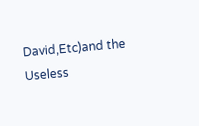David,Etc)and the Useless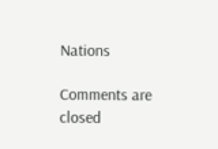Nations

Comments are closed